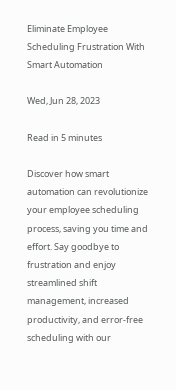Eliminate Employee Scheduling Frustration With Smart Automation

Wed, Jun 28, 2023

Read in 5 minutes

Discover how smart automation can revolutionize your employee scheduling process, saving you time and effort. Say goodbye to frustration and enjoy streamlined shift management, increased productivity, and error-free scheduling with our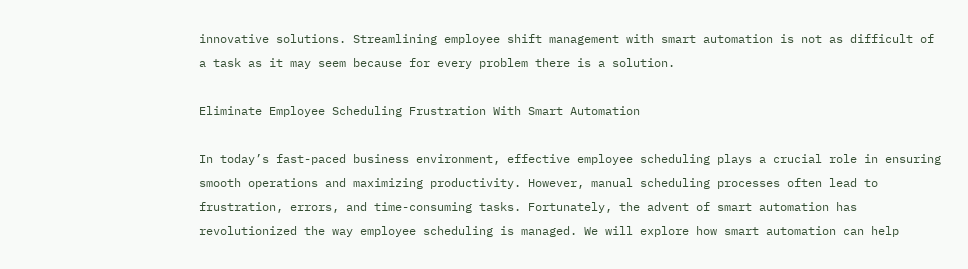innovative solutions. Streamlining employee shift management with smart automation is not as difficult of a task as it may seem because for every problem there is a solution.

Eliminate Employee Scheduling Frustration With Smart Automation

In today’s fast-paced business environment, effective employee scheduling plays a crucial role in ensuring smooth operations and maximizing productivity. However, manual scheduling processes often lead to frustration, errors, and time-consuming tasks. Fortunately, the advent of smart automation has revolutionized the way employee scheduling is managed. We will explore how smart automation can help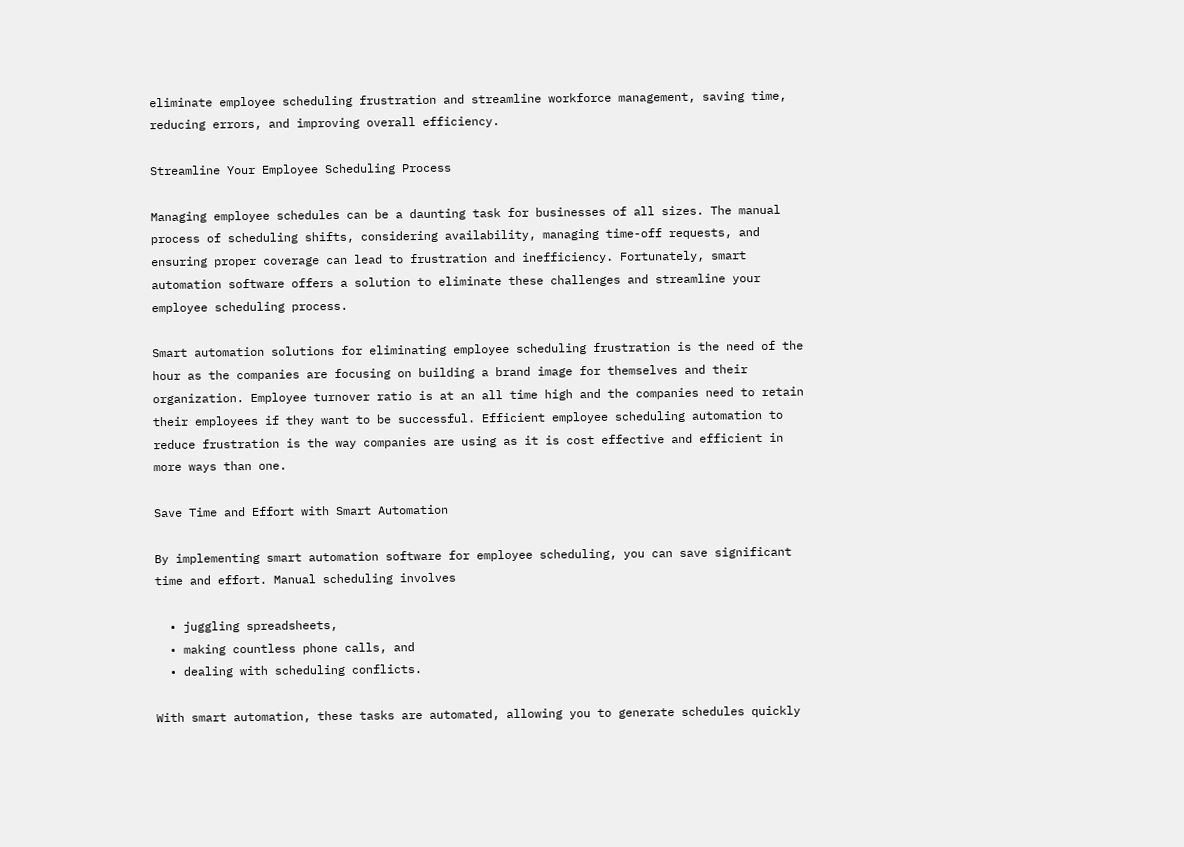eliminate employee scheduling frustration and streamline workforce management, saving time, reducing errors, and improving overall efficiency.

Streamline Your Employee Scheduling Process

Managing employee schedules can be a daunting task for businesses of all sizes. The manual process of scheduling shifts, considering availability, managing time-off requests, and ensuring proper coverage can lead to frustration and inefficiency. Fortunately, smart automation software offers a solution to eliminate these challenges and streamline your employee scheduling process.

Smart automation solutions for eliminating employee scheduling frustration is the need of the hour as the companies are focusing on building a brand image for themselves and their organization. Employee turnover ratio is at an all time high and the companies need to retain their employees if they want to be successful. Efficient employee scheduling automation to reduce frustration is the way companies are using as it is cost effective and efficient in more ways than one.

Save Time and Effort with Smart Automation

By implementing smart automation software for employee scheduling, you can save significant time and effort. Manual scheduling involves

  • juggling spreadsheets,
  • making countless phone calls, and
  • dealing with scheduling conflicts.

With smart automation, these tasks are automated, allowing you to generate schedules quickly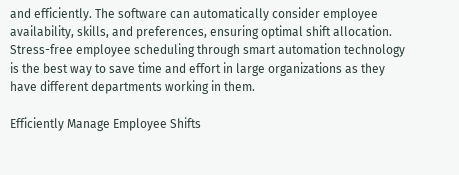and efficiently. The software can automatically consider employee availability, skills, and preferences, ensuring optimal shift allocation. Stress-free employee scheduling through smart automation technology is the best way to save time and effort in large organizations as they have different departments working in them.

Efficiently Manage Employee Shifts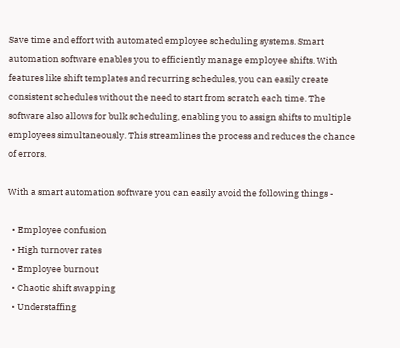Save time and effort with automated employee scheduling systems. Smart automation software enables you to efficiently manage employee shifts. With features like shift templates and recurring schedules, you can easily create consistent schedules without the need to start from scratch each time. The software also allows for bulk scheduling, enabling you to assign shifts to multiple employees simultaneously. This streamlines the process and reduces the chance of errors.

With a smart automation software you can easily avoid the following things -

  • Employee confusion
  • High turnover rates
  • Employee burnout
  • Chaotic shift swapping
  • Understaffing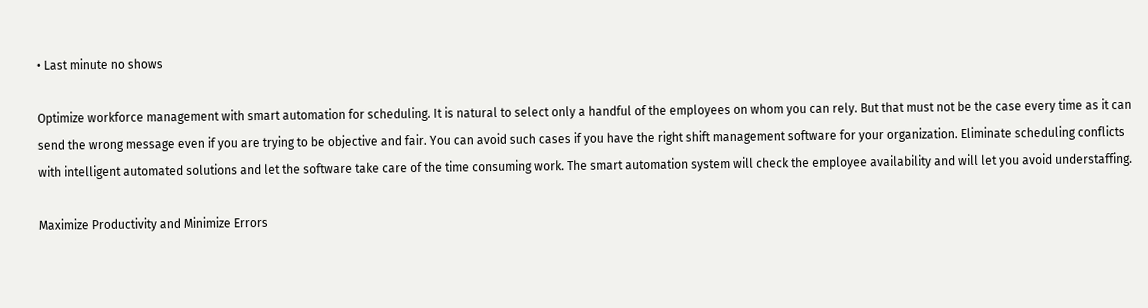• Last minute no shows

Optimize workforce management with smart automation for scheduling. It is natural to select only a handful of the employees on whom you can rely. But that must not be the case every time as it can send the wrong message even if you are trying to be objective and fair. You can avoid such cases if you have the right shift management software for your organization. Eliminate scheduling conflicts with intelligent automated solutions and let the software take care of the time consuming work. The smart automation system will check the employee availability and will let you avoid understaffing.

Maximize Productivity and Minimize Errors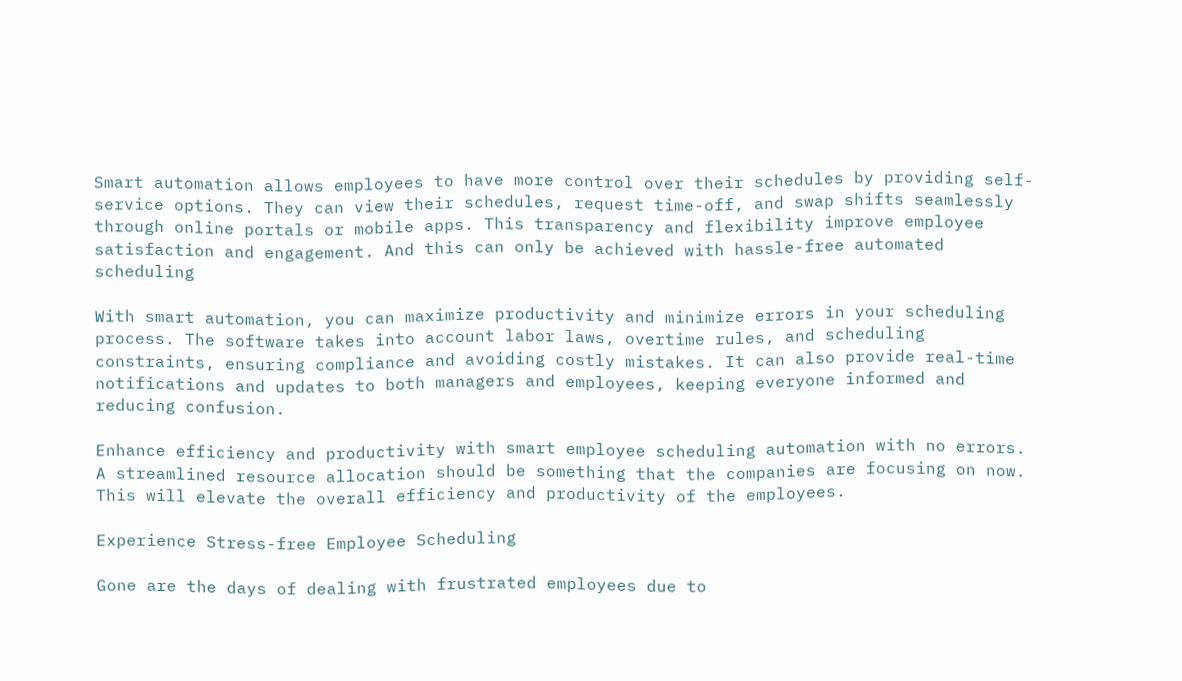Smart automation allows employees to have more control over their schedules by providing self-service options. They can view their schedules, request time-off, and swap shifts seamlessly through online portals or mobile apps. This transparency and flexibility improve employee satisfaction and engagement. And this can only be achieved with hassle-free automated scheduling

With smart automation, you can maximize productivity and minimize errors in your scheduling process. The software takes into account labor laws, overtime rules, and scheduling constraints, ensuring compliance and avoiding costly mistakes. It can also provide real-time notifications and updates to both managers and employees, keeping everyone informed and reducing confusion.

Enhance efficiency and productivity with smart employee scheduling automation with no errors. A streamlined resource allocation should be something that the companies are focusing on now. This will elevate the overall efficiency and productivity of the employees.

Experience Stress-free Employee Scheduling

Gone are the days of dealing with frustrated employees due to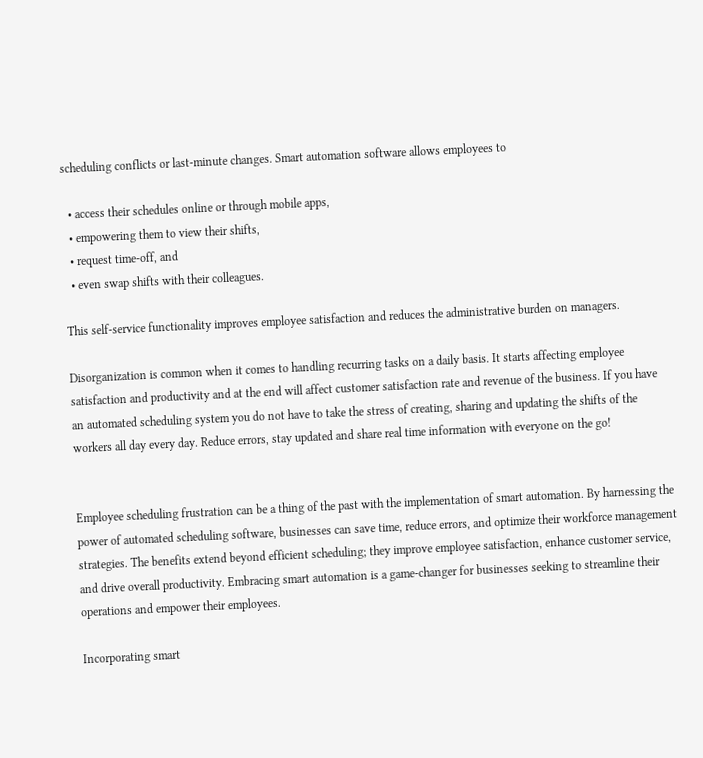scheduling conflicts or last-minute changes. Smart automation software allows employees to

  • access their schedules online or through mobile apps,
  • empowering them to view their shifts,
  • request time-off, and
  • even swap shifts with their colleagues.

This self-service functionality improves employee satisfaction and reduces the administrative burden on managers.

Disorganization is common when it comes to handling recurring tasks on a daily basis. It starts affecting employee satisfaction and productivity and at the end will affect customer satisfaction rate and revenue of the business. If you have an automated scheduling system you do not have to take the stress of creating, sharing and updating the shifts of the workers all day every day. Reduce errors, stay updated and share real time information with everyone on the go!


Employee scheduling frustration can be a thing of the past with the implementation of smart automation. By harnessing the power of automated scheduling software, businesses can save time, reduce errors, and optimize their workforce management strategies. The benefits extend beyond efficient scheduling; they improve employee satisfaction, enhance customer service, and drive overall productivity. Embracing smart automation is a game-changer for businesses seeking to streamline their operations and empower their employees.

Incorporating smart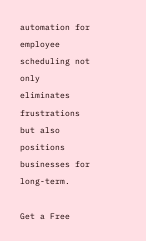automation for employee scheduling not only eliminates frustrations but also positions businesses for long-term.

Get a Free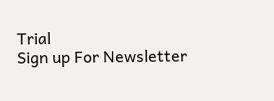Trial
Sign up For Newsletter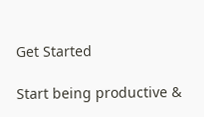Get Started

Start being productive &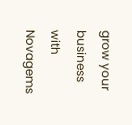grow your business
with Novagems